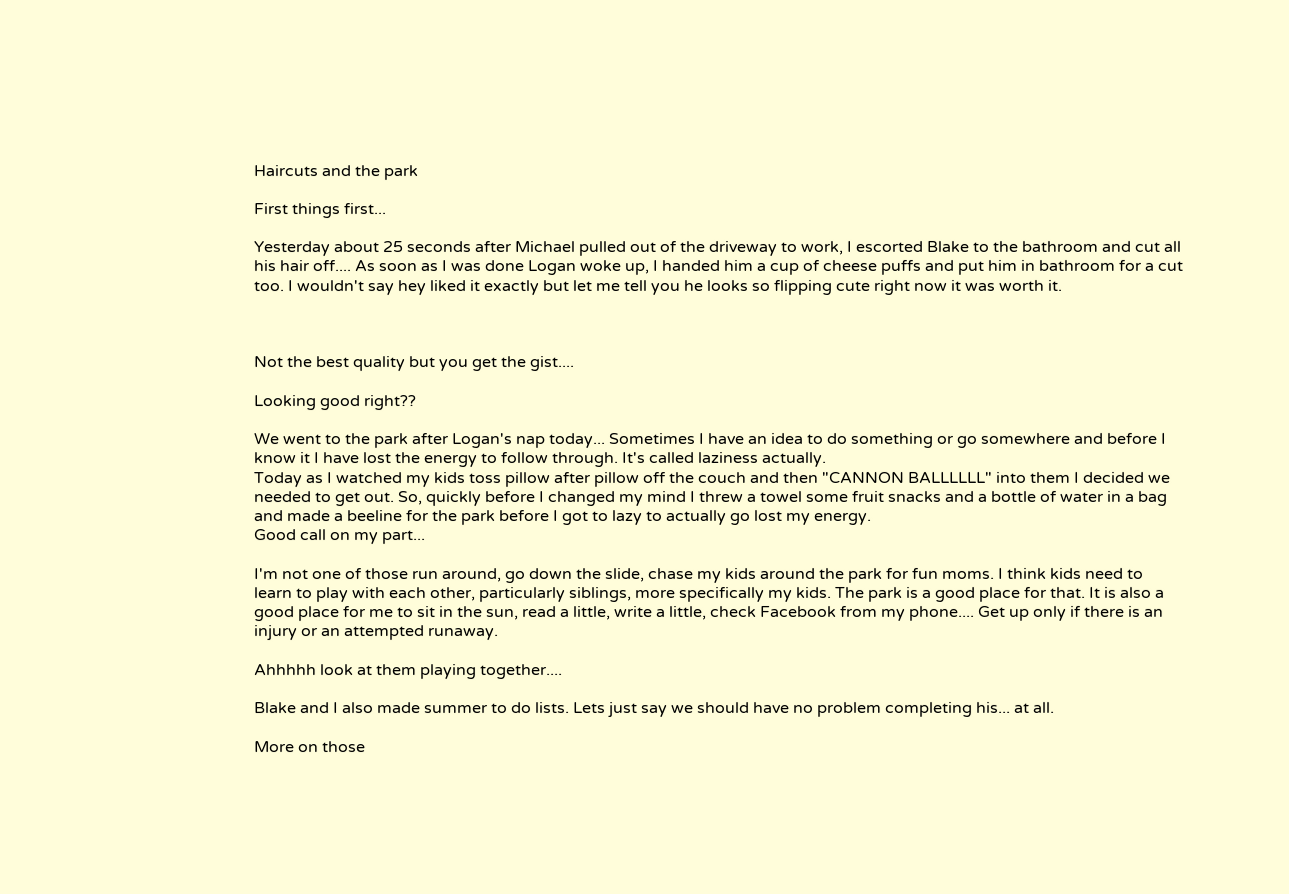Haircuts and the park

First things first...

Yesterday about 25 seconds after Michael pulled out of the driveway to work, I escorted Blake to the bathroom and cut all his hair off.... As soon as I was done Logan woke up, I handed him a cup of cheese puffs and put him in bathroom for a cut too. I wouldn't say hey liked it exactly but let me tell you he looks so flipping cute right now it was worth it.



Not the best quality but you get the gist....

Looking good right??

We went to the park after Logan's nap today... Sometimes I have an idea to do something or go somewhere and before I know it I have lost the energy to follow through. It's called laziness actually.
Today as I watched my kids toss pillow after pillow off the couch and then "CANNON BALLLLLL" into them I decided we needed to get out. So, quickly before I changed my mind I threw a towel some fruit snacks and a bottle of water in a bag and made a beeline for the park before I got to lazy to actually go lost my energy.
Good call on my part...

I'm not one of those run around, go down the slide, chase my kids around the park for fun moms. I think kids need to learn to play with each other, particularly siblings, more specifically my kids. The park is a good place for that. It is also a good place for me to sit in the sun, read a little, write a little, check Facebook from my phone.... Get up only if there is an injury or an attempted runaway.

Ahhhhh look at them playing together....

Blake and I also made summer to do lists. Lets just say we should have no problem completing his... at all.

More on those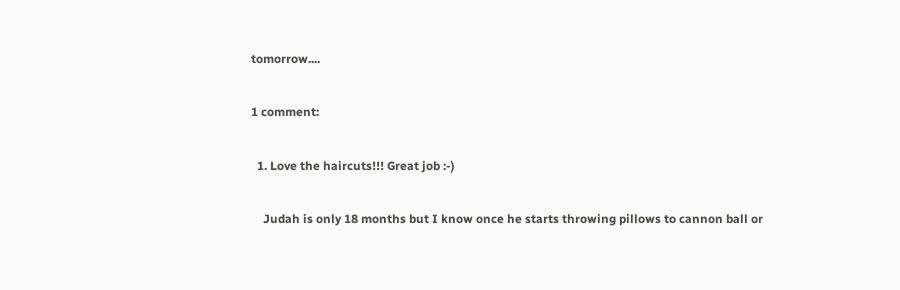tomorrow....

1 comment:

  1. Love the haircuts!!! Great job :-)

    Judah is only 18 months but I know once he starts throwing pillows to cannon ball or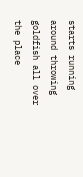starts running around throwing goldfish all over the place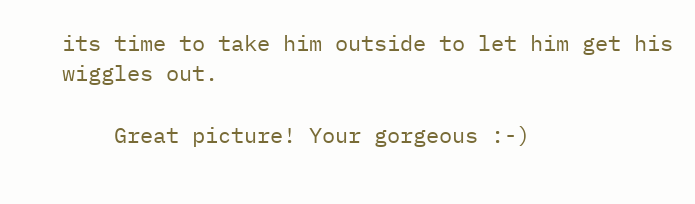its time to take him outside to let him get his wiggles out.

    Great picture! Your gorgeous :-)